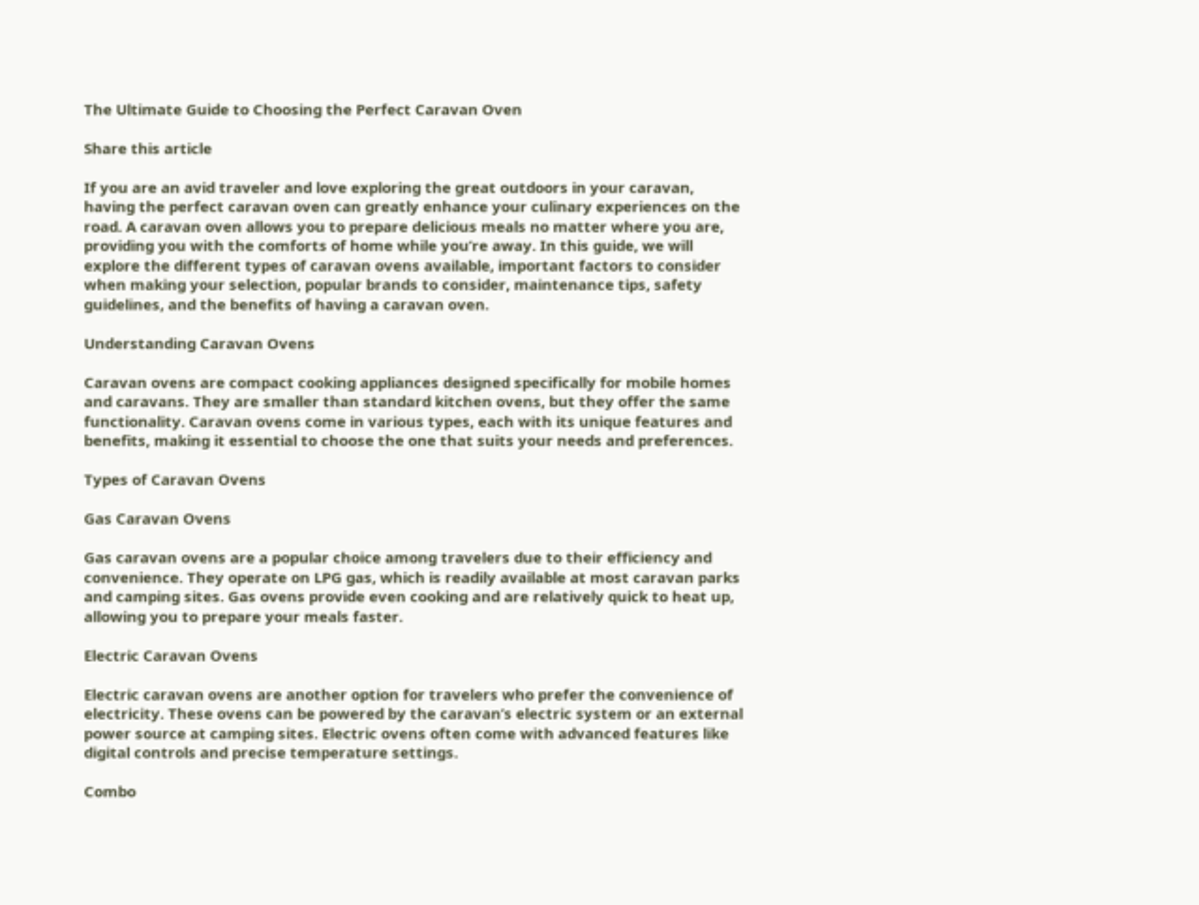The Ultimate Guide to Choosing the Perfect Caravan Oven

Share this article

If you are an avid traveler and love exploring the great outdoors in your caravan, having the perfect caravan oven can greatly enhance your culinary experiences on the road. A caravan oven allows you to prepare delicious meals no matter where you are, providing you with the comforts of home while you’re away. In this guide, we will explore the different types of caravan ovens available, important factors to consider when making your selection, popular brands to consider, maintenance tips, safety guidelines, and the benefits of having a caravan oven.

Understanding Caravan Ovens

Caravan ovens are compact cooking appliances designed specifically for mobile homes and caravans. They are smaller than standard kitchen ovens, but they offer the same functionality. Caravan ovens come in various types, each with its unique features and benefits, making it essential to choose the one that suits your needs and preferences.

Types of Caravan Ovens

Gas Caravan Ovens

Gas caravan ovens are a popular choice among travelers due to their efficiency and convenience. They operate on LPG gas, which is readily available at most caravan parks and camping sites. Gas ovens provide even cooking and are relatively quick to heat up, allowing you to prepare your meals faster.

Electric Caravan Ovens

Electric caravan ovens are another option for travelers who prefer the convenience of electricity. These ovens can be powered by the caravan’s electric system or an external power source at camping sites. Electric ovens often come with advanced features like digital controls and precise temperature settings.

Combo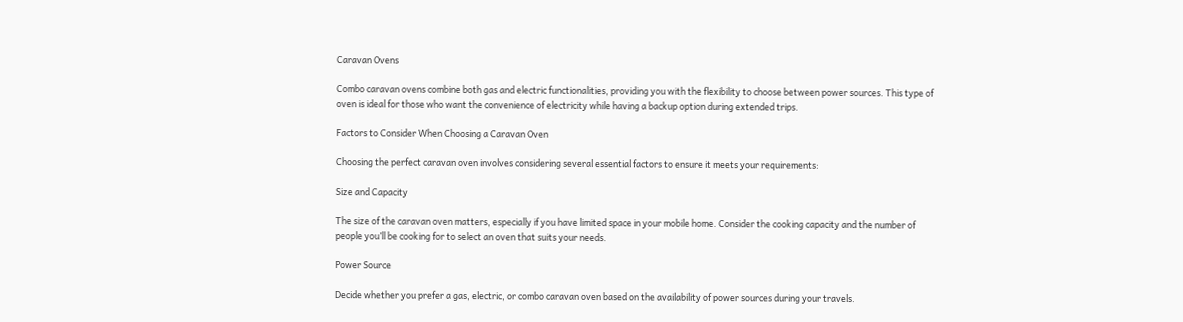Caravan Ovens

Combo caravan ovens combine both gas and electric functionalities, providing you with the flexibility to choose between power sources. This type of oven is ideal for those who want the convenience of electricity while having a backup option during extended trips.

Factors to Consider When Choosing a Caravan Oven

Choosing the perfect caravan oven involves considering several essential factors to ensure it meets your requirements:

Size and Capacity

The size of the caravan oven matters, especially if you have limited space in your mobile home. Consider the cooking capacity and the number of people you’ll be cooking for to select an oven that suits your needs.

Power Source

Decide whether you prefer a gas, electric, or combo caravan oven based on the availability of power sources during your travels.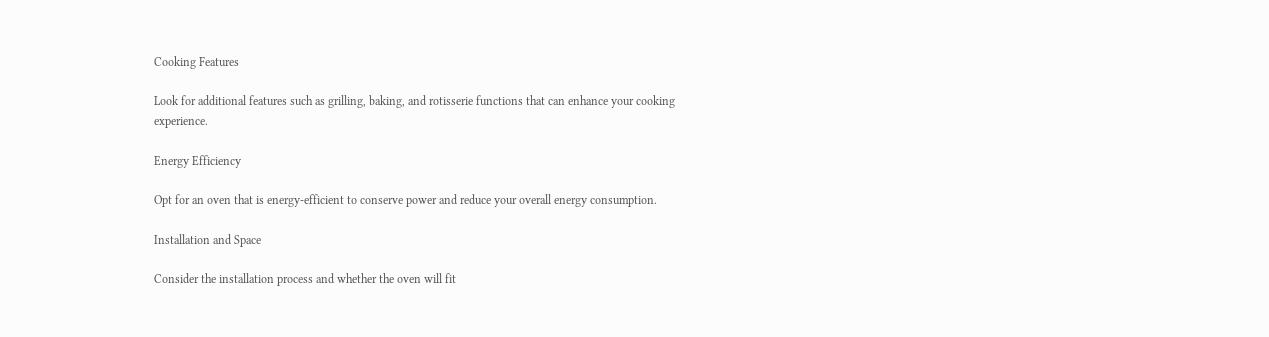Cooking Features

Look for additional features such as grilling, baking, and rotisserie functions that can enhance your cooking experience.

Energy Efficiency

Opt for an oven that is energy-efficient to conserve power and reduce your overall energy consumption.

Installation and Space

Consider the installation process and whether the oven will fit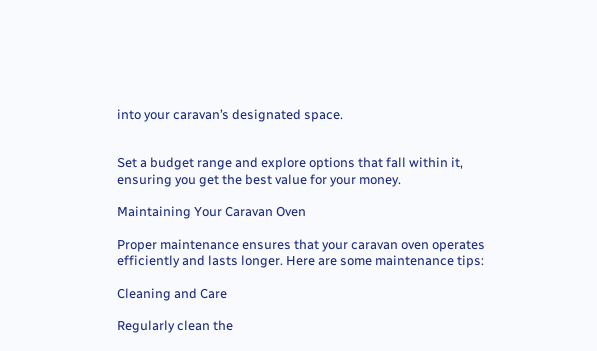into your caravan’s designated space.


Set a budget range and explore options that fall within it, ensuring you get the best value for your money.

Maintaining Your Caravan Oven

Proper maintenance ensures that your caravan oven operates efficiently and lasts longer. Here are some maintenance tips:

Cleaning and Care

Regularly clean the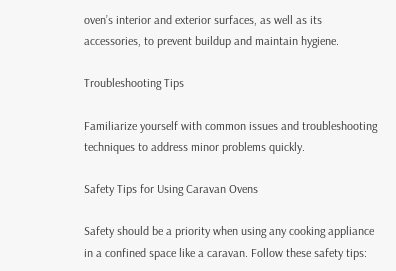oven’s interior and exterior surfaces, as well as its accessories, to prevent buildup and maintain hygiene.

Troubleshooting Tips

Familiarize yourself with common issues and troubleshooting techniques to address minor problems quickly.

Safety Tips for Using Caravan Ovens

Safety should be a priority when using any cooking appliance in a confined space like a caravan. Follow these safety tips: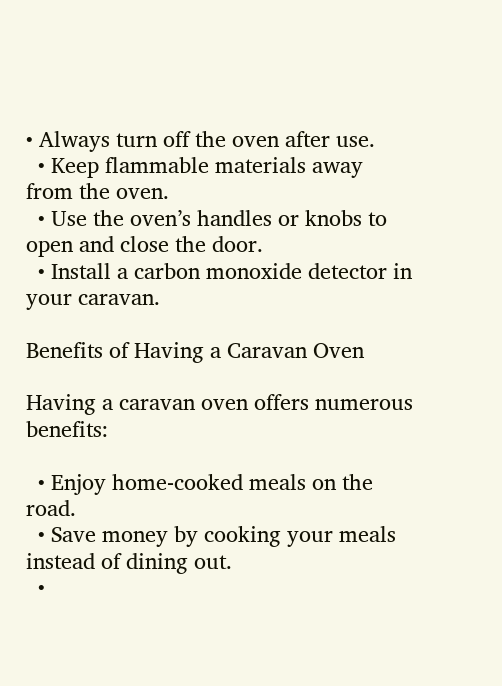• Always turn off the oven after use.
  • Keep flammable materials away from the oven.
  • Use the oven’s handles or knobs to open and close the door.
  • Install a carbon monoxide detector in your caravan.

Benefits of Having a Caravan Oven

Having a caravan oven offers numerous benefits:

  • Enjoy home-cooked meals on the road.
  • Save money by cooking your meals instead of dining out.
  •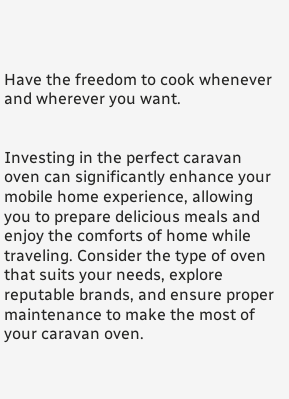Have the freedom to cook whenever and wherever you want.


Investing in the perfect caravan oven can significantly enhance your mobile home experience, allowing you to prepare delicious meals and enjoy the comforts of home while traveling. Consider the type of oven that suits your needs, explore reputable brands, and ensure proper maintenance to make the most of your caravan oven.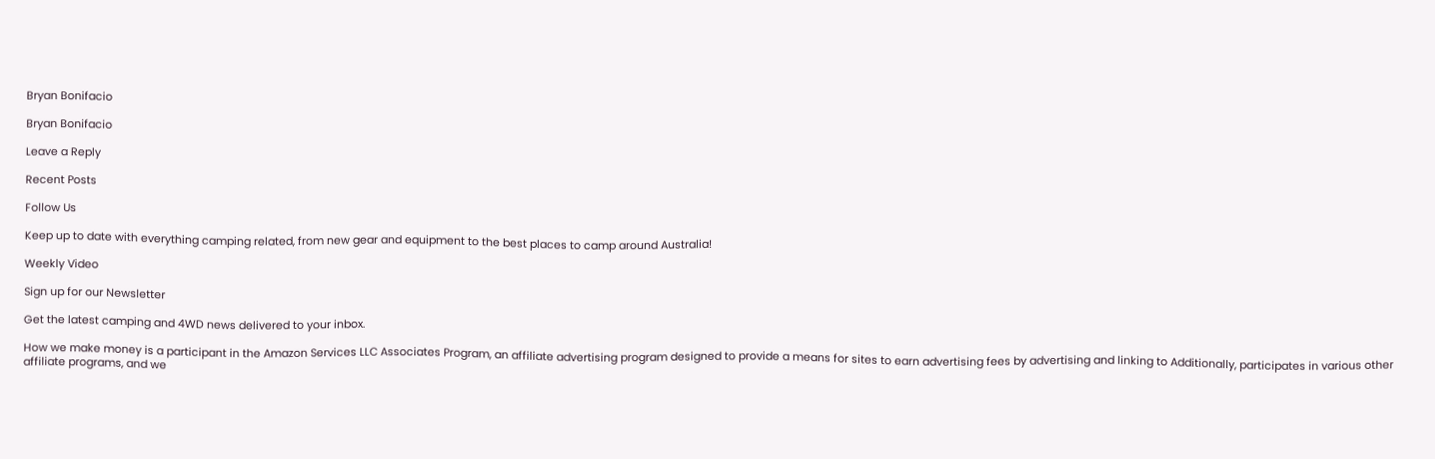Bryan Bonifacio

Bryan Bonifacio

Leave a Reply

Recent Posts

Follow Us

Keep up to date with everything camping related, from new gear and equipment to the best places to camp around Australia!

Weekly Video

Sign up for our Newsletter

Get the latest camping and 4WD news delivered to your inbox.

How we make money is a participant in the Amazon Services LLC Associates Program, an affiliate advertising program designed to provide a means for sites to earn advertising fees by advertising and linking to Additionally, participates in various other affiliate programs, and we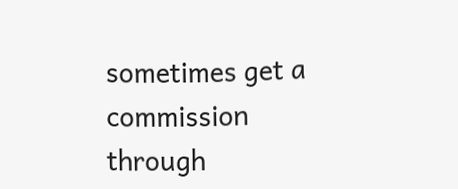sometimes get a commission through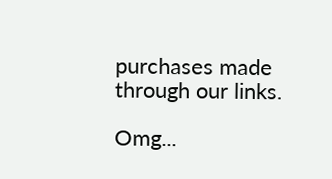purchases made through our links.

Omg...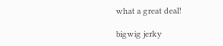what a great deal!

bigwig jerky